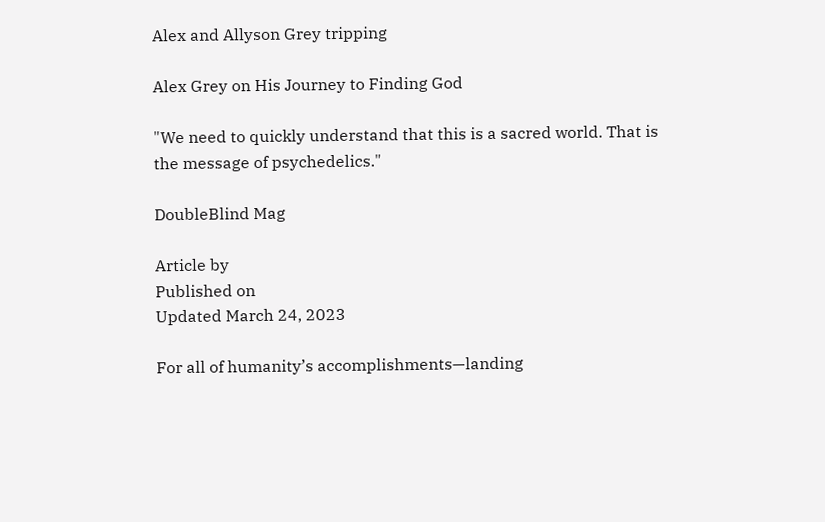Alex and Allyson Grey tripping

Alex Grey on His Journey to Finding God

"We need to quickly understand that this is a sacred world. That is the message of psychedelics."

DoubleBlind Mag

Article by
Published on
Updated March 24, 2023

For all of humanity’s accomplishments—landing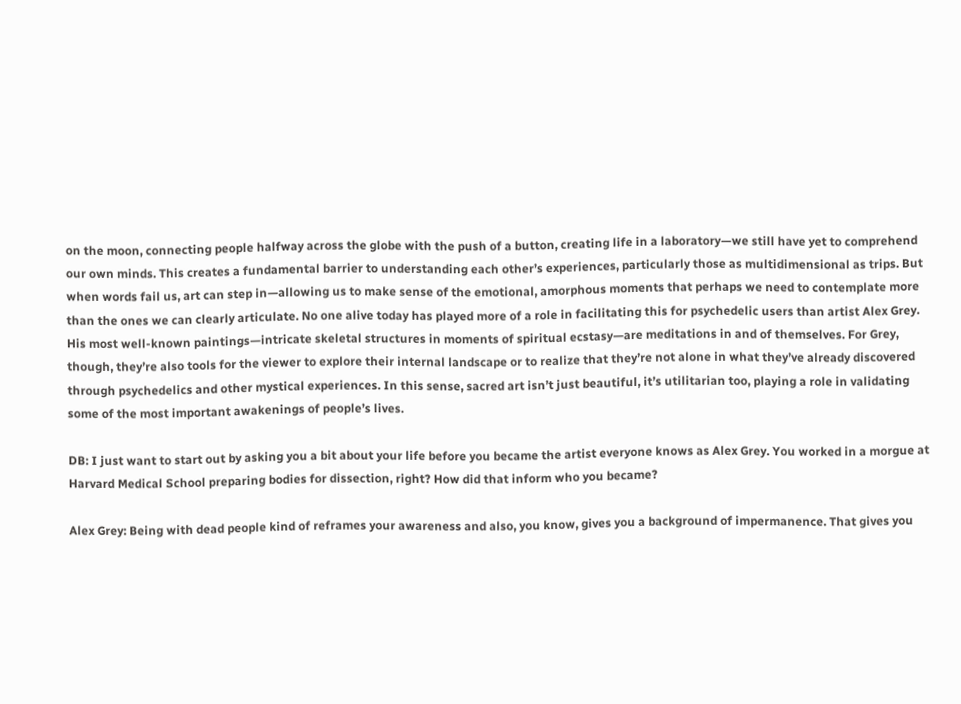on the moon, connecting people halfway across the globe with the push of a button, creating life in a laboratory—we still have yet to comprehend our own minds. This creates a fundamental barrier to understanding each other’s experiences, particularly those as multidimensional as trips. But when words fail us, art can step in—allowing us to make sense of the emotional, amorphous moments that perhaps we need to contemplate more than the ones we can clearly articulate. No one alive today has played more of a role in facilitating this for psychedelic users than artist Alex Grey. His most well-known paintings—intricate skeletal structures in moments of spiritual ecstasy—are meditations in and of themselves. For Grey, though, they’re also tools for the viewer to explore their internal landscape or to realize that they’re not alone in what they’ve already discovered through psychedelics and other mystical experiences. In this sense, sacred art isn’t just beautiful, it’s utilitarian too, playing a role in validating some of the most important awakenings of people’s lives.

DB: I just want to start out by asking you a bit about your life before you became the artist everyone knows as Alex Grey. You worked in a morgue at Harvard Medical School preparing bodies for dissection, right? How did that inform who you became?

Alex Grey: Being with dead people kind of reframes your awareness and also, you know, gives you a background of impermanence. That gives you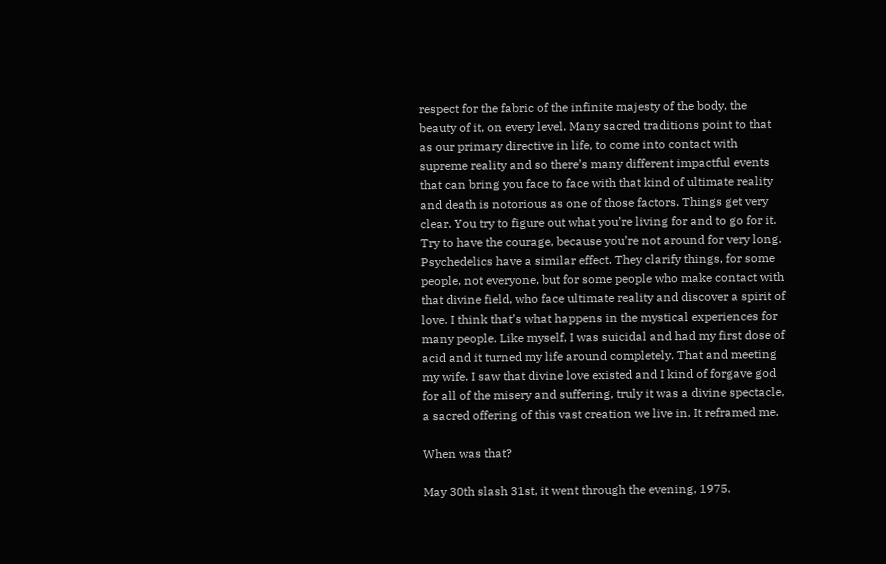respect for the fabric of the infinite majesty of the body, the beauty of it, on every level. Many sacred traditions point to that as our primary directive in life, to come into contact with supreme reality and so there’s many different impactful events that can bring you face to face with that kind of ultimate reality and death is notorious as one of those factors. Things get very clear. You try to figure out what you’re living for and to go for it. Try to have the courage, because you’re not around for very long. Psychedelics have a similar effect. They clarify things, for some people, not everyone, but for some people who make contact with that divine field, who face ultimate reality and discover a spirit of love. I think that’s what happens in the mystical experiences for many people. Like myself, I was suicidal and had my first dose of acid and it turned my life around completely. That and meeting my wife. I saw that divine love existed and I kind of forgave god for all of the misery and suffering, truly it was a divine spectacle, a sacred offering of this vast creation we live in. It reframed me.

When was that?

May 30th slash 31st, it went through the evening, 1975.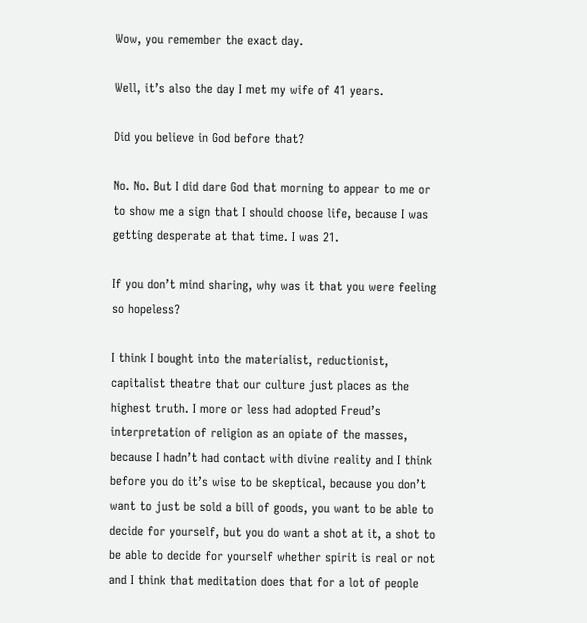Wow, you remember the exact day.

Well, it’s also the day I met my wife of 41 years.

Did you believe in God before that?

No. No. But I did dare God that morning to appear to me or to show me a sign that I should choose life, because I was getting desperate at that time. I was 21.

If you don’t mind sharing, why was it that you were feeling so hopeless?

I think I bought into the materialist, reductionist, capitalist theatre that our culture just places as the highest truth. I more or less had adopted Freud’s interpretation of religion as an opiate of the masses, because I hadn’t had contact with divine reality and I think before you do it’s wise to be skeptical, because you don’t want to just be sold a bill of goods, you want to be able to decide for yourself, but you do want a shot at it, a shot to be able to decide for yourself whether spirit is real or not and I think that meditation does that for a lot of people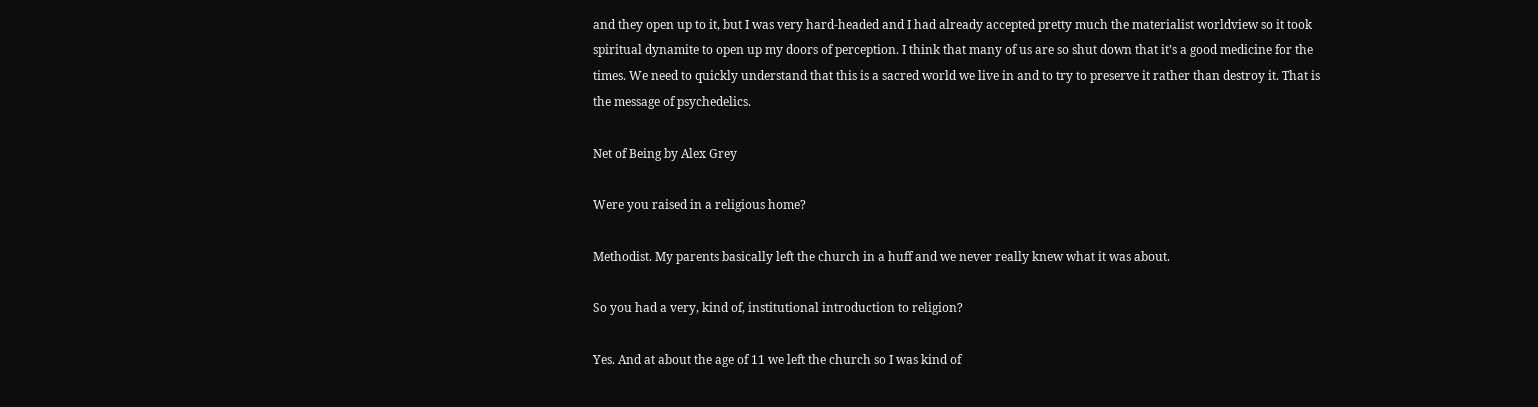and they open up to it, but I was very hard-headed and I had already accepted pretty much the materialist worldview so it took spiritual dynamite to open up my doors of perception. I think that many of us are so shut down that it’s a good medicine for the times. We need to quickly understand that this is a sacred world we live in and to try to preserve it rather than destroy it. That is the message of psychedelics.

Net of Being by Alex Grey

Were you raised in a religious home?

Methodist. My parents basically left the church in a huff and we never really knew what it was about.

So you had a very, kind of, institutional introduction to religion?

Yes. And at about the age of 11 we left the church so I was kind of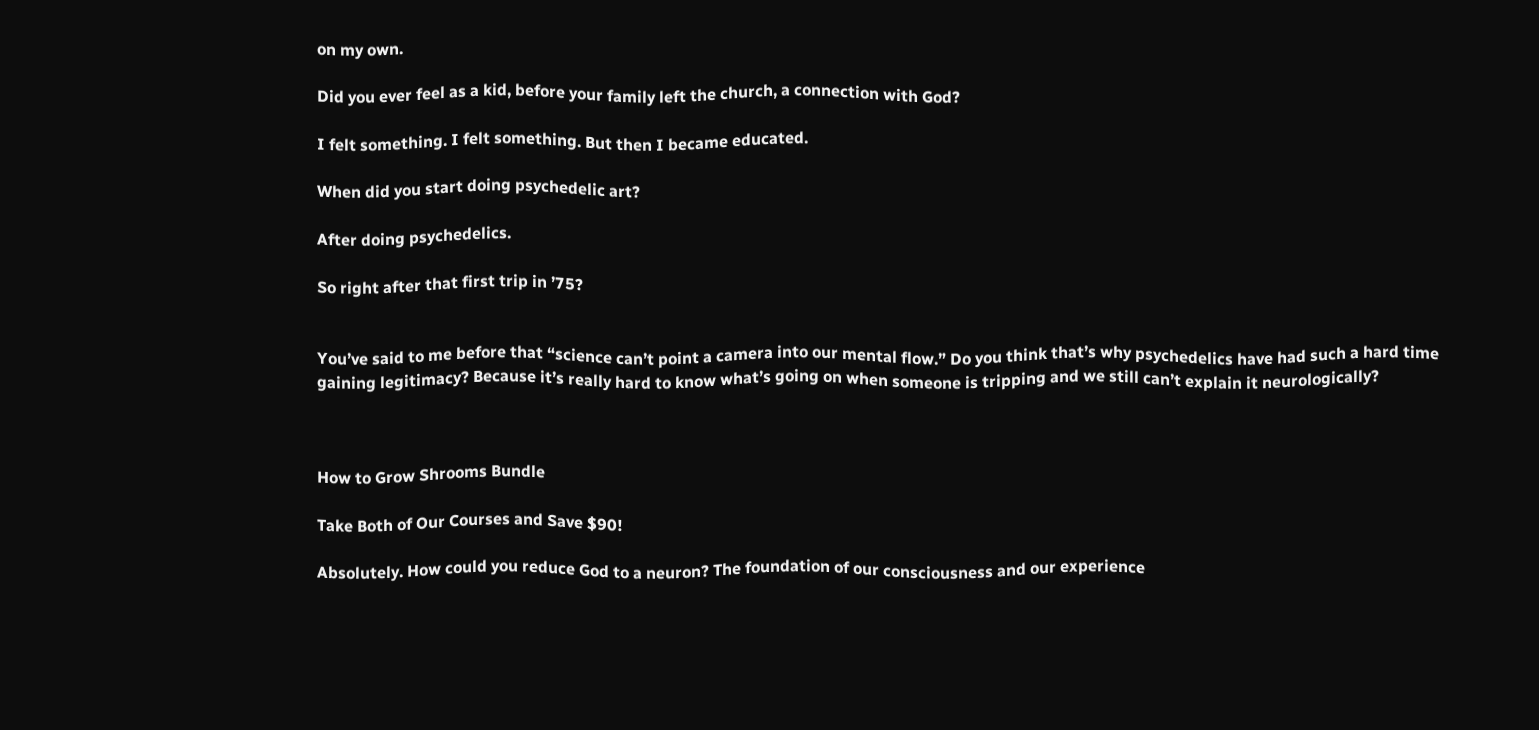on my own.

Did you ever feel as a kid, before your family left the church, a connection with God?

I felt something. I felt something. But then I became educated.

When did you start doing psychedelic art?

After doing psychedelics.

So right after that first trip in ’75?


You’ve said to me before that “science can’t point a camera into our mental flow.” Do you think that’s why psychedelics have had such a hard time gaining legitimacy? Because it’s really hard to know what’s going on when someone is tripping and we still can’t explain it neurologically?



How to Grow Shrooms Bundle

Take Both of Our Courses and Save $90!

Absolutely. How could you reduce God to a neuron? The foundation of our consciousness and our experience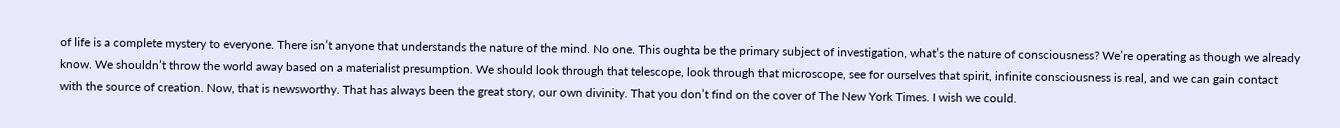of life is a complete mystery to everyone. There isn’t anyone that understands the nature of the mind. No one. This oughta be the primary subject of investigation, what’s the nature of consciousness? We’re operating as though we already know. We shouldn’t throw the world away based on a materialist presumption. We should look through that telescope, look through that microscope, see for ourselves that spirit, infinite consciousness is real, and we can gain contact with the source of creation. Now, that is newsworthy. That has always been the great story, our own divinity. That you don’t find on the cover of The New York Times. I wish we could.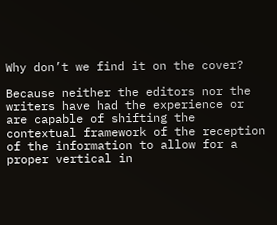Why don’t we find it on the cover?

Because neither the editors nor the writers have had the experience or are capable of shifting the contextual framework of the reception of the information to allow for a proper vertical in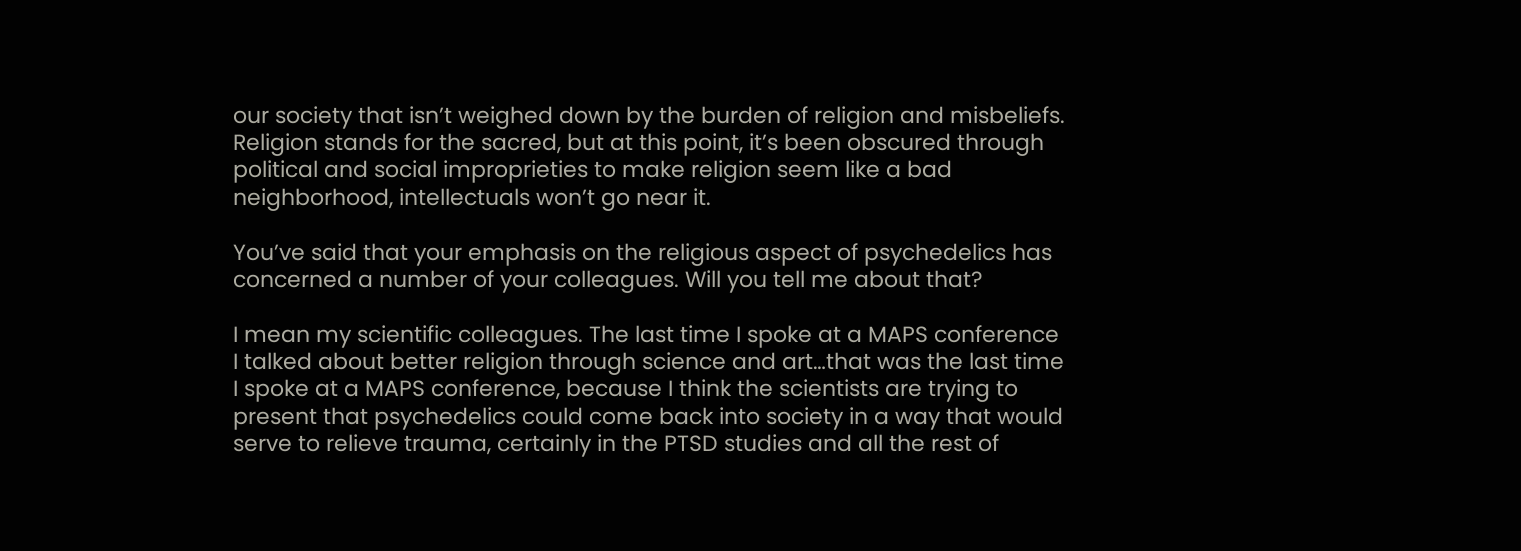our society that isn’t weighed down by the burden of religion and misbeliefs. Religion stands for the sacred, but at this point, it’s been obscured through political and social improprieties to make religion seem like a bad neighborhood, intellectuals won’t go near it.

You’ve said that your emphasis on the religious aspect of psychedelics has concerned a number of your colleagues. Will you tell me about that?

I mean my scientific colleagues. The last time I spoke at a MAPS conference I talked about better religion through science and art…that was the last time I spoke at a MAPS conference, because I think the scientists are trying to present that psychedelics could come back into society in a way that would serve to relieve trauma, certainly in the PTSD studies and all the rest of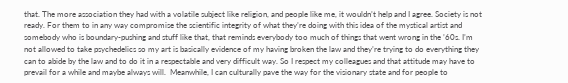that. The more association they had with a volatile subject like religion, and people like me, it wouldn’t help and I agree. Society is not ready. For them to in any way compromise the scientific integrity of what they’re doing with this idea of the mystical artist and somebody who is boundary-pushing and stuff like that, that reminds everybody too much of things that went wrong in the ’60s. I’m not allowed to take psychedelics so my art is basically evidence of my having broken the law and they’re trying to do everything they can to abide by the law and to do it in a respectable and very difficult way. So I respect my colleagues and that attitude may have to prevail for a while and maybe always will.  Meanwhile, I can culturally pave the way for the visionary state and for people to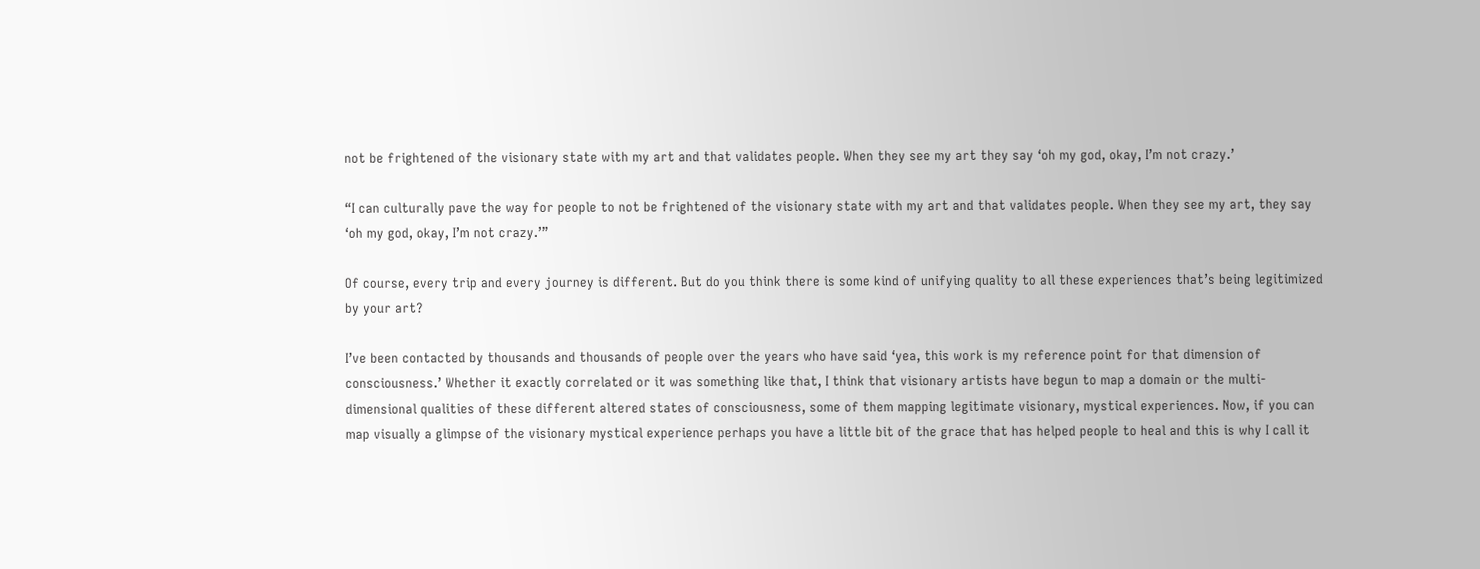not be frightened of the visionary state with my art and that validates people. When they see my art they say ‘oh my god, okay, I’m not crazy.’

“I can culturally pave the way for people to not be frightened of the visionary state with my art and that validates people. When they see my art, they say ‘oh my god, okay, I’m not crazy.’”

Of course, every trip and every journey is different. But do you think there is some kind of unifying quality to all these experiences that’s being legitimized by your art?

I’ve been contacted by thousands and thousands of people over the years who have said ‘yea, this work is my reference point for that dimension of consciousness.’ Whether it exactly correlated or it was something like that, I think that visionary artists have begun to map a domain or the multi-dimensional qualities of these different altered states of consciousness, some of them mapping legitimate visionary, mystical experiences. Now, if you can map visually a glimpse of the visionary mystical experience perhaps you have a little bit of the grace that has helped people to heal and this is why I call it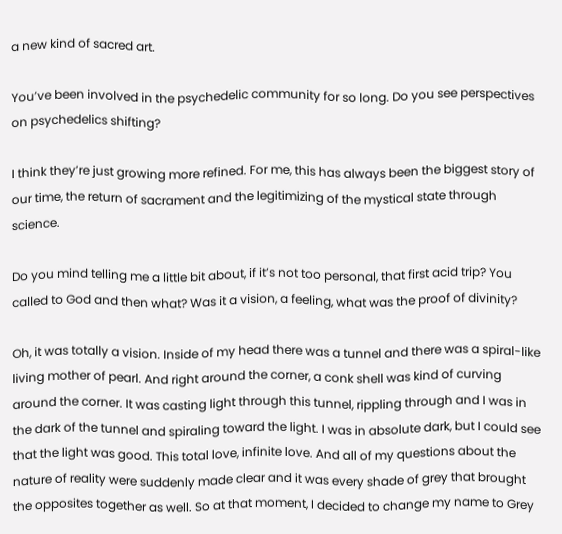a new kind of sacred art.

You’ve been involved in the psychedelic community for so long. Do you see perspectives on psychedelics shifting?

I think they’re just growing more refined. For me, this has always been the biggest story of our time, the return of sacrament and the legitimizing of the mystical state through science.

Do you mind telling me a little bit about, if it’s not too personal, that first acid trip? You called to God and then what? Was it a vision, a feeling, what was the proof of divinity?

Oh, it was totally a vision. Inside of my head there was a tunnel and there was a spiral-like living mother of pearl. And right around the corner, a conk shell was kind of curving around the corner. It was casting light through this tunnel, rippling through and I was in the dark of the tunnel and spiraling toward the light. I was in absolute dark, but I could see that the light was good. This total love, infinite love. And all of my questions about the nature of reality were suddenly made clear and it was every shade of grey that brought the opposites together as well. So at that moment, I decided to change my name to Grey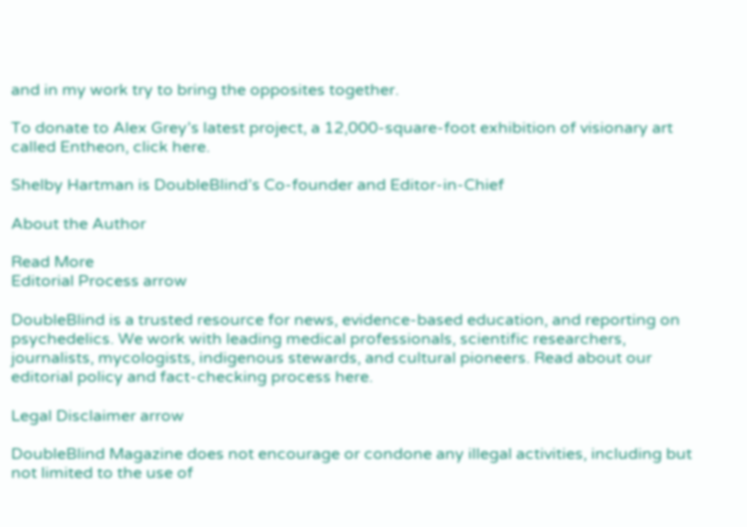and in my work try to bring the opposites together.

To donate to Alex Grey’s latest project, a 12,000-square-foot exhibition of visionary art called Entheon, click here.

Shelby Hartman is DoubleBlind’s Co-founder and Editor-in-Chief

About the Author

Read More
Editorial Process arrow

DoubleBlind is a trusted resource for news, evidence-based education, and reporting on psychedelics. We work with leading medical professionals, scientific researchers, journalists, mycologists, indigenous stewards, and cultural pioneers. Read about our editorial policy and fact-checking process here.

Legal Disclaimer arrow

DoubleBlind Magazine does not encourage or condone any illegal activities, including but not limited to the use of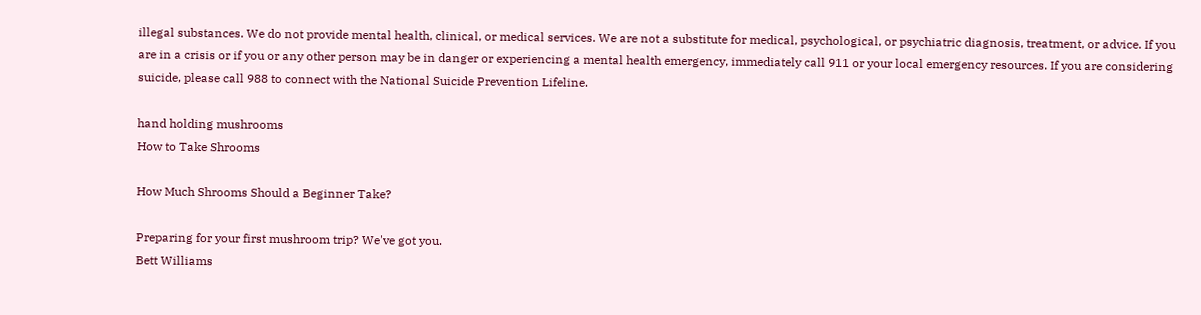illegal substances. We do not provide mental health, clinical, or medical services. We are not a substitute for medical, psychological, or psychiatric diagnosis, treatment, or advice. If you are in a crisis or if you or any other person may be in danger or experiencing a mental health emergency, immediately call 911 or your local emergency resources. If you are considering suicide, please call 988 to connect with the National Suicide Prevention Lifeline.

hand holding mushrooms
How to Take Shrooms

How Much Shrooms Should a Beginner Take?

Preparing for your first mushroom trip? We've got you.
Bett Williams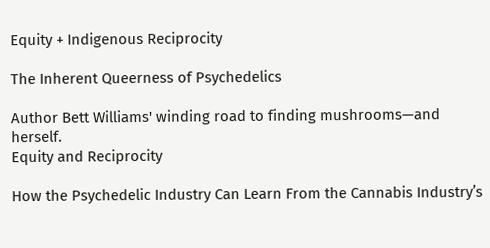Equity + Indigenous Reciprocity

The Inherent Queerness of Psychedelics

Author Bett Williams' winding road to finding mushrooms—and herself.
Equity and Reciprocity

How the Psychedelic Industry Can Learn From the Cannabis Industry’s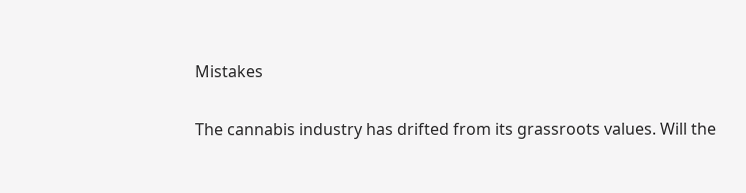Mistakes

The cannabis industry has drifted from its grassroots values. Will the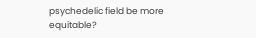psychedelic field be more equitable?